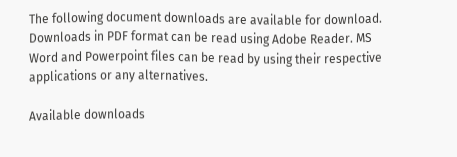The following document downloads are available for download. Downloads in PDF format can be read using Adobe Reader. MS Word and Powerpoint files can be read by using their respective applications or any alternatives.

Available downloads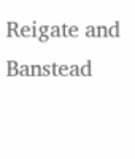Reigate and Banstead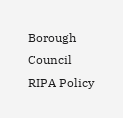Borough Council RIPA Policy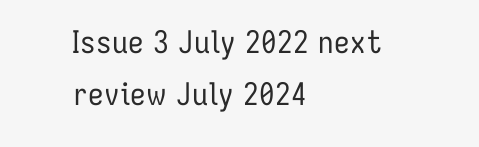Issue 3 July 2022 next review July 2024